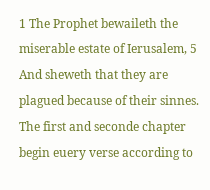1 The Prophet bewaileth the miserable estate of Ierusalem, 5 And sheweth that they are plagued because of their sinnes. The first and seconde chapter begin euery verse according to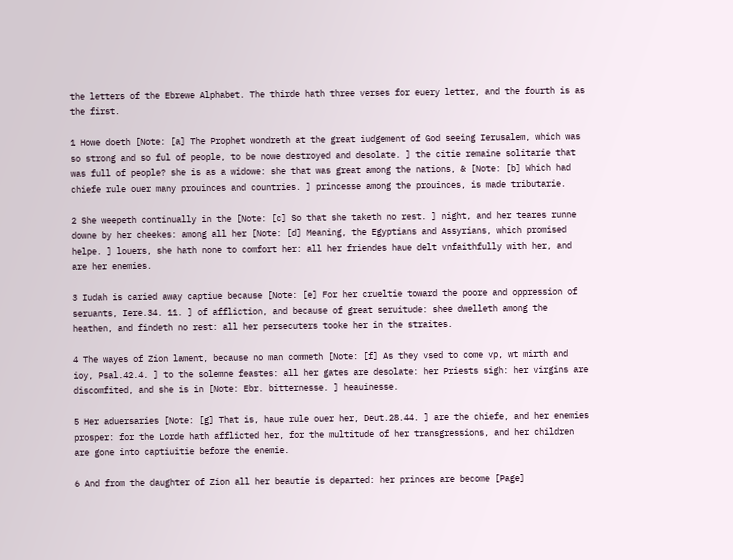the letters of the Ebrewe Alphabet. The thirde hath three verses for euery letter, and the fourth is as the first.

1 Howe doeth [Note: [a] The Prophet wondreth at the great iudgement of God seeing Ierusalem, which was so strong and so ful of people, to be nowe destroyed and desolate. ] the citie remaine solitarie that was full of people? she is as a widowe: she that was great among the nations, & [Note: [b] Which had chiefe rule ouer many prouinces and countries. ] princesse among the prouinces, is made tributarie.

2 She weepeth continually in the [Note: [c] So that she taketh no rest. ] night, and her teares runne downe by her cheekes: among all her [Note: [d] Meaning, the Egyptians and Assyrians, which promised helpe. ] louers, she hath none to comfort her: all her friendes haue delt vnfaithfully with her, and are her enemies.

3 Iudah is caried away captiue because [Note: [e] For her crueltie toward the poore and oppression of seruants, Iere.34. 11. ] of affliction, and because of great seruitude: shee dwelleth among the heathen, and findeth no rest: all her persecuters tooke her in the straites.

4 The wayes of Zion lament, because no man commeth [Note: [f] As they vsed to come vp, wt mirth and ioy, Psal.42.4. ] to the solemne feastes: all her gates are desolate: her Priests sigh: her virgins are discomfited, and she is in [Note: Ebr. bitternesse. ] heauinesse.

5 Her aduersaries [Note: [g] That is, haue rule ouer her, Deut.28.44. ] are the chiefe, and her enemies prosper: for the Lorde hath afflicted her, for the multitude of her transgressions, and her children are gone into captiuitie before the enemie.

6 And from the daughter of Zion all her beautie is departed: her princes are become [Page]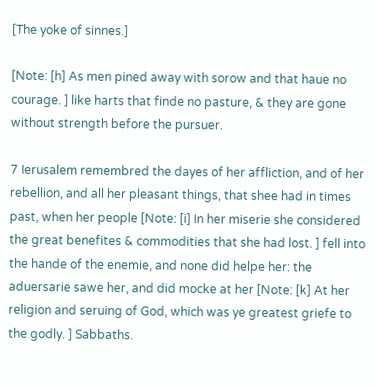[The yoke of sinnes.]

[Note: [h] As men pined away with sorow and that haue no courage. ] like harts that finde no pasture, & they are gone without strength before the pursuer.

7 Ierusalem remembred the dayes of her affliction, and of her rebellion, and all her pleasant things, that shee had in times past, when her people [Note: [i] In her miserie she considered the great benefites & commodities that she had lost. ] fell into the hande of the enemie, and none did helpe her: the aduersarie sawe her, and did mocke at her [Note: [k] At her religion and seruing of God, which was ye greatest griefe to the godly. ] Sabbaths.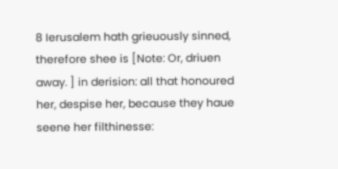8 Ierusalem hath grieuously sinned, therefore shee is [Note: Or, driuen away. ] in derision: all that honoured her, despise her, because they haue seene her filthinesse: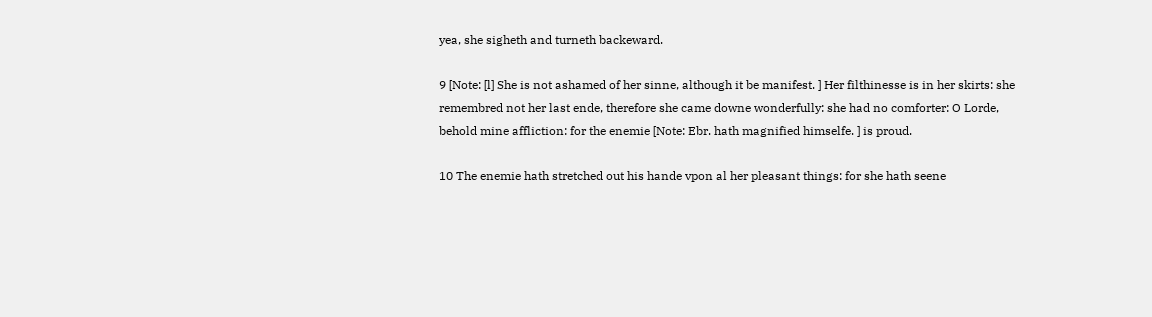yea, she sigheth and turneth backeward.

9 [Note: [l] She is not ashamed of her sinne, although it be manifest. ] Her filthinesse is in her skirts: she remembred not her last ende, therefore she came downe wonderfully: she had no comforter: O Lorde, behold mine affliction: for the enemie [Note: Ebr. hath magnified himselfe. ] is proud.

10 The enemie hath stretched out his hande vpon al her pleasant things: for she hath seene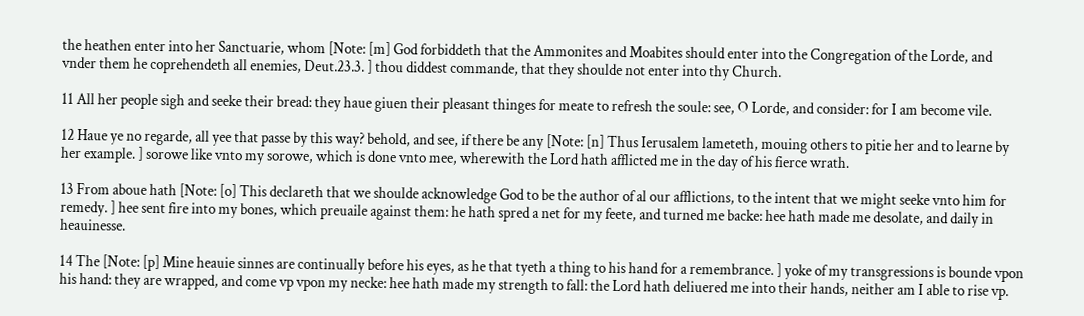the heathen enter into her Sanctuarie, whom [Note: [m] God forbiddeth that the Ammonites and Moabites should enter into the Congregation of the Lorde, and vnder them he coprehendeth all enemies, Deut.23.3. ] thou diddest commande, that they shoulde not enter into thy Church.

11 All her people sigh and seeke their bread: they haue giuen their pleasant thinges for meate to refresh the soule: see, O Lorde, and consider: for I am become vile.

12 Haue ye no regarde, all yee that passe by this way? behold, and see, if there be any [Note: [n] Thus Ierusalem lameteth, mouing others to pitie her and to learne by her example. ] sorowe like vnto my sorowe, which is done vnto mee, wherewith the Lord hath afflicted me in the day of his fierce wrath.

13 From aboue hath [Note: [o] This declareth that we shoulde acknowledge God to be the author of al our afflictions, to the intent that we might seeke vnto him for remedy. ] hee sent fire into my bones, which preuaile against them: he hath spred a net for my feete, and turned me backe: hee hath made me desolate, and daily in heauinesse.

14 The [Note: [p] Mine heauie sinnes are continually before his eyes, as he that tyeth a thing to his hand for a remembrance. ] yoke of my transgressions is bounde vpon his hand: they are wrapped, and come vp vpon my necke: hee hath made my strength to fall: the Lord hath deliuered me into their hands, neither am I able to rise vp.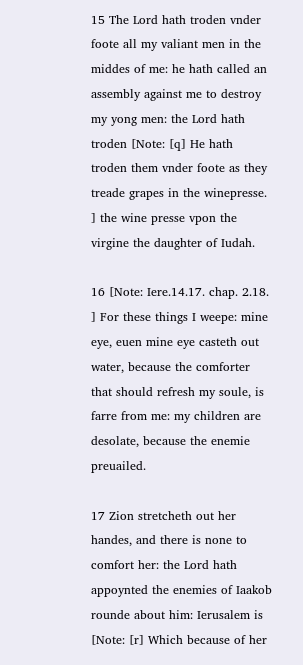15 The Lord hath troden vnder foote all my valiant men in the middes of me: he hath called an assembly against me to destroy my yong men: the Lord hath troden [Note: [q] He hath troden them vnder foote as they treade grapes in the winepresse. ] the wine presse vpon the virgine the daughter of Iudah.

16 [Note: Iere.14.17. chap. 2.18. ] For these things I weepe: mine eye, euen mine eye casteth out water, because the comforter that should refresh my soule, is farre from me: my children are desolate, because the enemie preuailed.

17 Zion stretcheth out her handes, and there is none to comfort her: the Lord hath appoynted the enemies of Iaakob rounde about him: Ierusalem is [Note: [r] Which because of her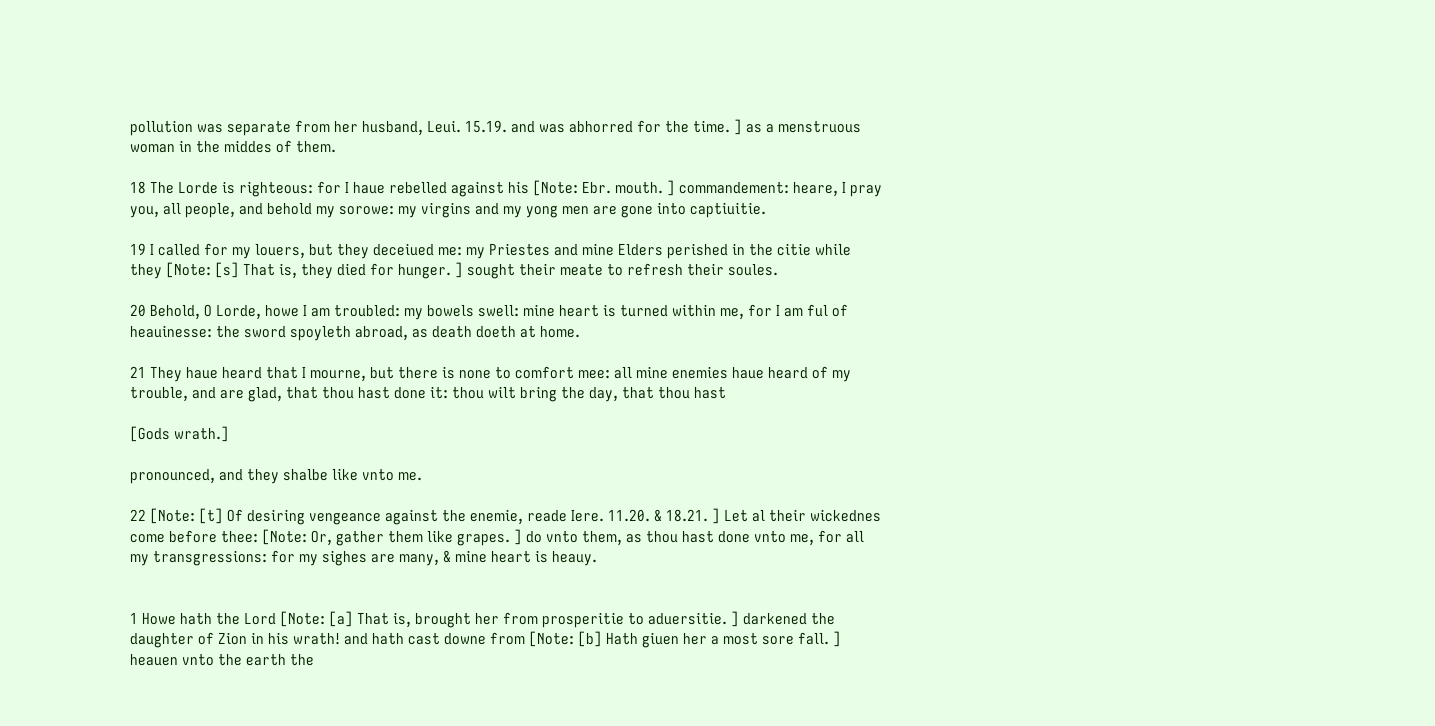pollution was separate from her husband, Leui. 15.19. and was abhorred for the time. ] as a menstruous woman in the middes of them.

18 The Lorde is righteous: for I haue rebelled against his [Note: Ebr. mouth. ] commandement: heare, I pray you, all people, and behold my sorowe: my virgins and my yong men are gone into captiuitie.

19 I called for my louers, but they deceiued me: my Priestes and mine Elders perished in the citie while they [Note: [s] That is, they died for hunger. ] sought their meate to refresh their soules.

20 Behold, O Lorde, howe I am troubled: my bowels swell: mine heart is turned within me, for I am ful of heauinesse: the sword spoyleth abroad, as death doeth at home.

21 They haue heard that I mourne, but there is none to comfort mee: all mine enemies haue heard of my trouble, and are glad, that thou hast done it: thou wilt bring the day, that thou hast

[Gods wrath.]

pronounced, and they shalbe like vnto me.

22 [Note: [t] Of desiring vengeance against the enemie, reade Iere. 11.20. & 18.21. ] Let al their wickednes come before thee: [Note: Or, gather them like grapes. ] do vnto them, as thou hast done vnto me, for all my transgressions: for my sighes are many, & mine heart is heauy.


1 Howe hath the Lord [Note: [a] That is, brought her from prosperitie to aduersitie. ] darkened the daughter of Zion in his wrath! and hath cast downe from [Note: [b] Hath giuen her a most sore fall. ] heauen vnto the earth the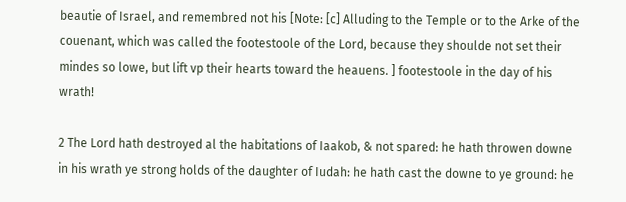beautie of Israel, and remembred not his [Note: [c] Alluding to the Temple or to the Arke of the couenant, which was called the footestoole of the Lord, because they shoulde not set their mindes so lowe, but lift vp their hearts toward the heauens. ] footestoole in the day of his wrath!

2 The Lord hath destroyed al the habitations of Iaakob, & not spared: he hath throwen downe in his wrath ye strong holds of the daughter of Iudah: he hath cast the downe to ye ground: he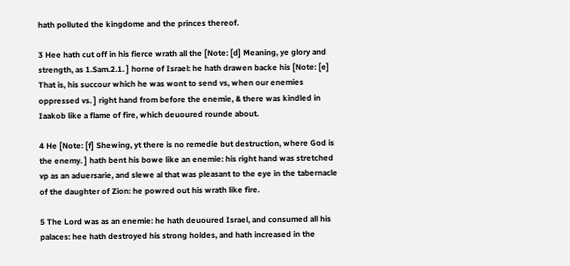hath polluted the kingdome and the princes thereof.

3 Hee hath cut off in his fierce wrath all the [Note: [d] Meaning, ye glory and strength, as 1.Sam.2.1. ] horne of Israel: he hath drawen backe his [Note: [e] That is, his succour which he was wont to send vs, when our enemies oppressed vs. ] right hand from before the enemie, & there was kindled in Iaakob like a flame of fire, which deuoured rounde about.

4 He [Note: [f] Shewing, yt there is no remedie but destruction, where God is the enemy. ] hath bent his bowe like an enemie: his right hand was stretched vp as an aduersarie, and slewe al that was pleasant to the eye in the tabernacle of the daughter of Zion: he powred out his wrath like fire.

5 The Lord was as an enemie: he hath deuoured Israel, and consumed all his palaces: hee hath destroyed his strong holdes, and hath increased in the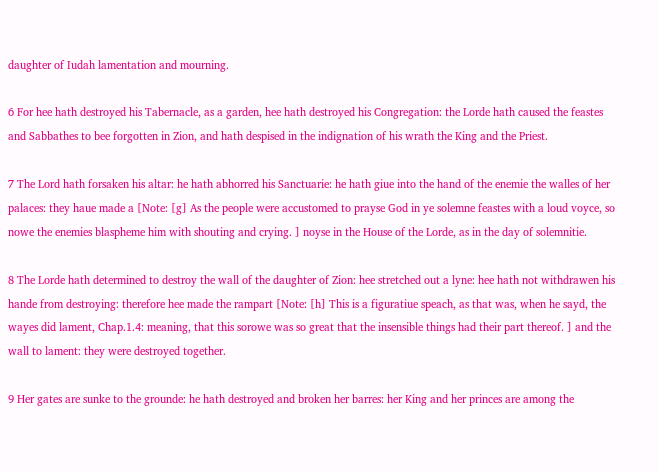daughter of Iudah lamentation and mourning.

6 For hee hath destroyed his Tabernacle, as a garden, hee hath destroyed his Congregation: the Lorde hath caused the feastes and Sabbathes to bee forgotten in Zion, and hath despised in the indignation of his wrath the King and the Priest.

7 The Lord hath forsaken his altar: he hath abhorred his Sanctuarie: he hath giue into the hand of the enemie the walles of her palaces: they haue made a [Note: [g] As the people were accustomed to prayse God in ye solemne feastes with a loud voyce, so nowe the enemies blaspheme him with shouting and crying. ] noyse in the House of the Lorde, as in the day of solemnitie.

8 The Lorde hath determined to destroy the wall of the daughter of Zion: hee stretched out a lyne: hee hath not withdrawen his hande from destroying: therefore hee made the rampart [Note: [h] This is a figuratiue speach, as that was, when he sayd, the wayes did lament, Chap.1.4: meaning, that this sorowe was so great that the insensible things had their part thereof. ] and the wall to lament: they were destroyed together.

9 Her gates are sunke to the grounde: he hath destroyed and broken her barres: her King and her princes are among the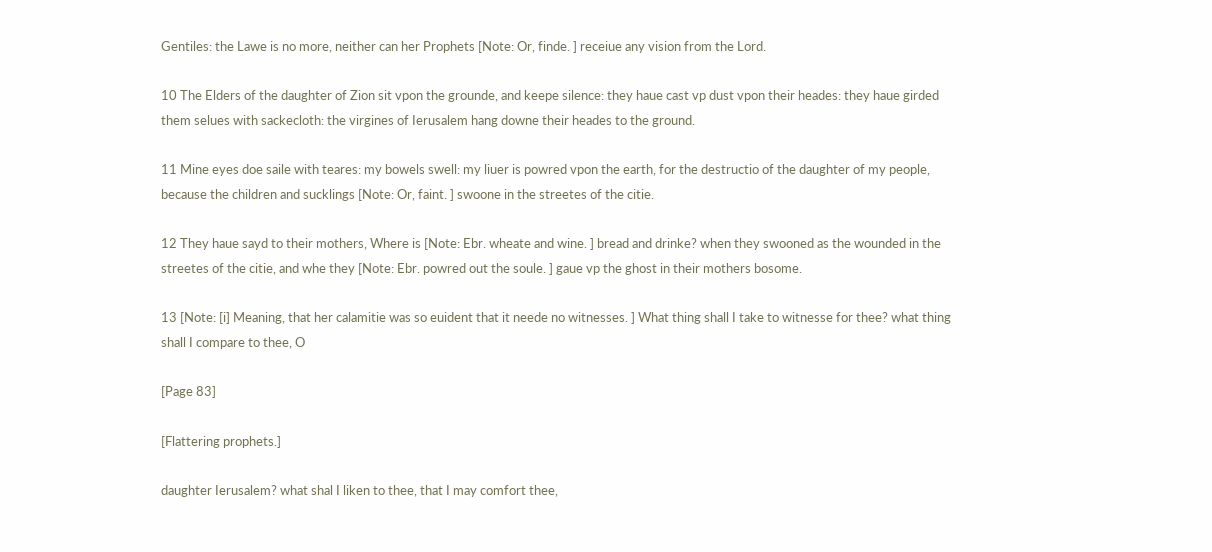Gentiles: the Lawe is no more, neither can her Prophets [Note: Or, finde. ] receiue any vision from the Lord.

10 The Elders of the daughter of Zion sit vpon the grounde, and keepe silence: they haue cast vp dust vpon their heades: they haue girded them selues with sackecloth: the virgines of Ierusalem hang downe their heades to the ground.

11 Mine eyes doe saile with teares: my bowels swell: my liuer is powred vpon the earth, for the destructio of the daughter of my people, because the children and sucklings [Note: Or, faint. ] swoone in the streetes of the citie.

12 They haue sayd to their mothers, Where is [Note: Ebr. wheate and wine. ] bread and drinke? when they swooned as the wounded in the streetes of the citie, and whe they [Note: Ebr. powred out the soule. ] gaue vp the ghost in their mothers bosome.

13 [Note: [i] Meaning, that her calamitie was so euident that it neede no witnesses. ] What thing shall I take to witnesse for thee? what thing shall I compare to thee, O

[Page 83]

[Flattering prophets.]

daughter Ierusalem? what shal I liken to thee, that I may comfort thee,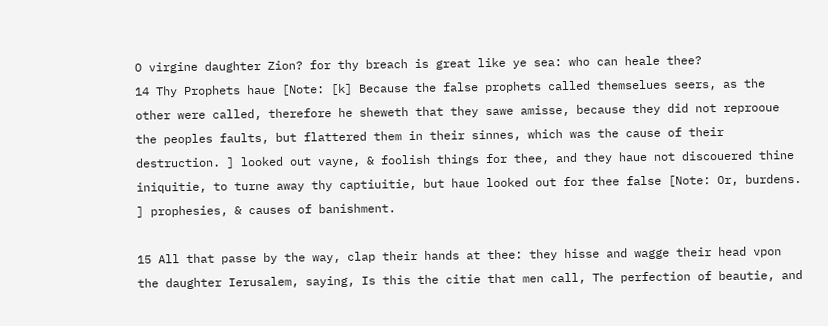O virgine daughter Zion? for thy breach is great like ye sea: who can heale thee?
14 Thy Prophets haue [Note: [k] Because the false prophets called themselues seers, as the other were called, therefore he sheweth that they sawe amisse, because they did not reprooue the peoples faults, but flattered them in their sinnes, which was the cause of their destruction. ] looked out vayne, & foolish things for thee, and they haue not discouered thine iniquitie, to turne away thy captiuitie, but haue looked out for thee false [Note: Or, burdens. ] prophesies, & causes of banishment.

15 All that passe by the way, clap their hands at thee: they hisse and wagge their head vpon the daughter Ierusalem, saying, Is this the citie that men call, The perfection of beautie, and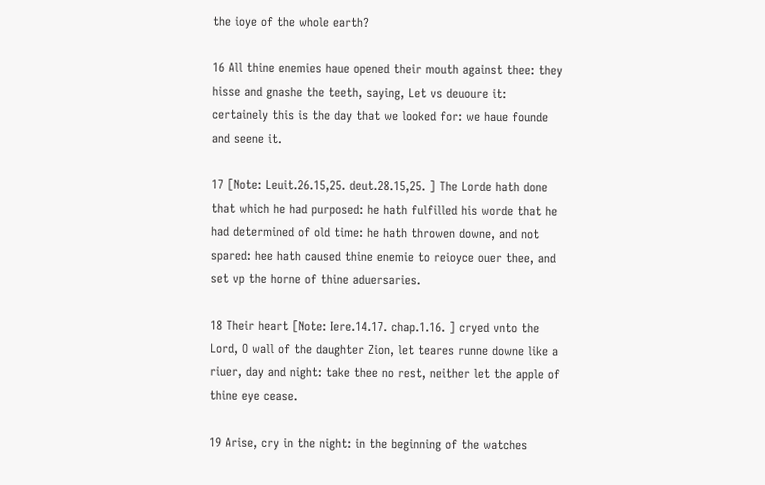the ioye of the whole earth?

16 All thine enemies haue opened their mouth against thee: they hisse and gnashe the teeth, saying, Let vs deuoure it: certainely this is the day that we looked for: we haue founde and seene it.

17 [Note: Leuit.26.15,25. deut.28.15,25. ] The Lorde hath done that which he had purposed: he hath fulfilled his worde that he had determined of old time: he hath throwen downe, and not spared: hee hath caused thine enemie to reioyce ouer thee, and set vp the horne of thine aduersaries.

18 Their heart [Note: Iere.14.17. chap.1.16. ] cryed vnto the Lord, O wall of the daughter Zion, let teares runne downe like a riuer, day and night: take thee no rest, neither let the apple of thine eye cease.

19 Arise, cry in the night: in the beginning of the watches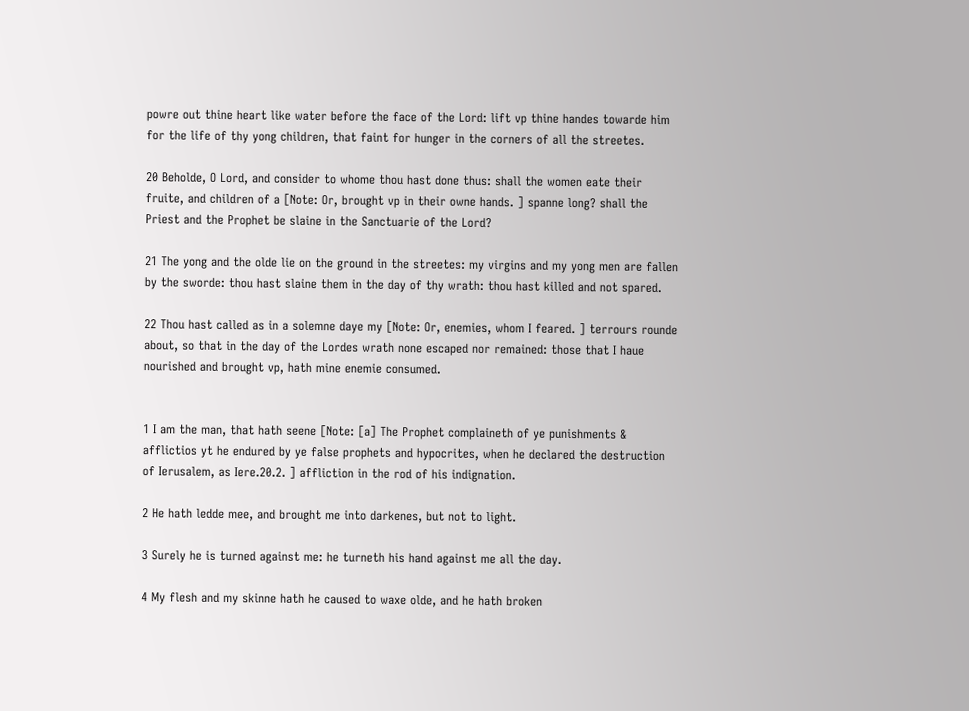powre out thine heart like water before the face of the Lord: lift vp thine handes towarde him for the life of thy yong children, that faint for hunger in the corners of all the streetes.

20 Beholde, O Lord, and consider to whome thou hast done thus: shall the women eate their fruite, and children of a [Note: Or, brought vp in their owne hands. ] spanne long? shall the Priest and the Prophet be slaine in the Sanctuarie of the Lord?

21 The yong and the olde lie on the ground in the streetes: my virgins and my yong men are fallen by the sworde: thou hast slaine them in the day of thy wrath: thou hast killed and not spared.

22 Thou hast called as in a solemne daye my [Note: Or, enemies, whom I feared. ] terrours rounde about, so that in the day of the Lordes wrath none escaped nor remained: those that I haue nourished and brought vp, hath mine enemie consumed.


1 I am the man, that hath seene [Note: [a] The Prophet complaineth of ye punishments & afflictios yt he endured by ye false prophets and hypocrites, when he declared the destruction of Ierusalem, as Iere.20.2. ] affliction in the rod of his indignation.

2 He hath ledde mee, and brought me into darkenes, but not to light.

3 Surely he is turned against me: he turneth his hand against me all the day.

4 My flesh and my skinne hath he caused to waxe olde, and he hath broken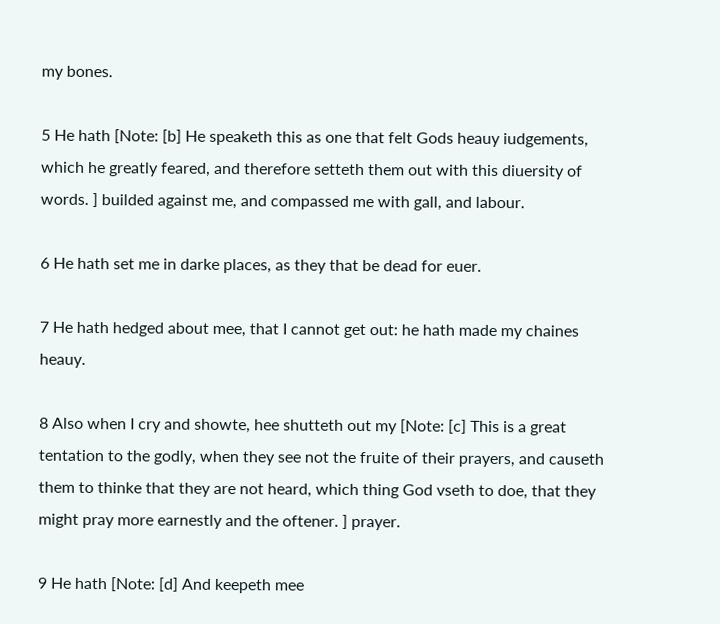my bones.

5 He hath [Note: [b] He speaketh this as one that felt Gods heauy iudgements, which he greatly feared, and therefore setteth them out with this diuersity of words. ] builded against me, and compassed me with gall, and labour.

6 He hath set me in darke places, as they that be dead for euer.

7 He hath hedged about mee, that I cannot get out: he hath made my chaines heauy.

8 Also when I cry and showte, hee shutteth out my [Note: [c] This is a great tentation to the godly, when they see not the fruite of their prayers, and causeth them to thinke that they are not heard, which thing God vseth to doe, that they might pray more earnestly and the oftener. ] prayer.

9 He hath [Note: [d] And keepeth mee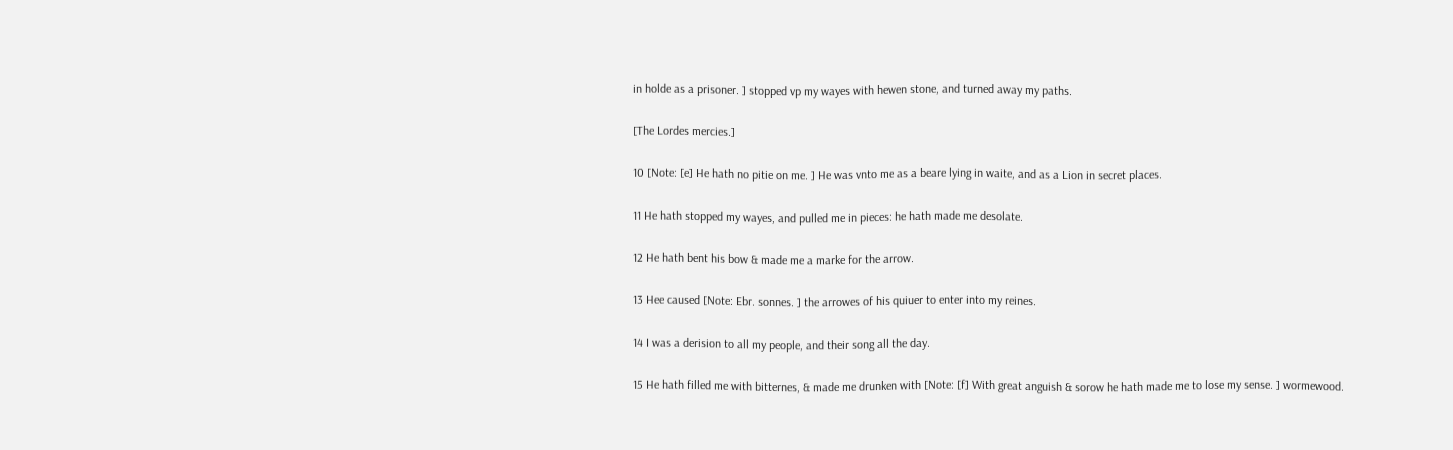in holde as a prisoner. ] stopped vp my wayes with hewen stone, and turned away my paths.

[The Lordes mercies.]

10 [Note: [e] He hath no pitie on me. ] He was vnto me as a beare lying in waite, and as a Lion in secret places.

11 He hath stopped my wayes, and pulled me in pieces: he hath made me desolate.

12 He hath bent his bow & made me a marke for the arrow.

13 Hee caused [Note: Ebr. sonnes. ] the arrowes of his quiuer to enter into my reines.

14 I was a derision to all my people, and their song all the day.

15 He hath filled me with bitternes, & made me drunken with [Note: [f] With great anguish & sorow he hath made me to lose my sense. ] wormewood.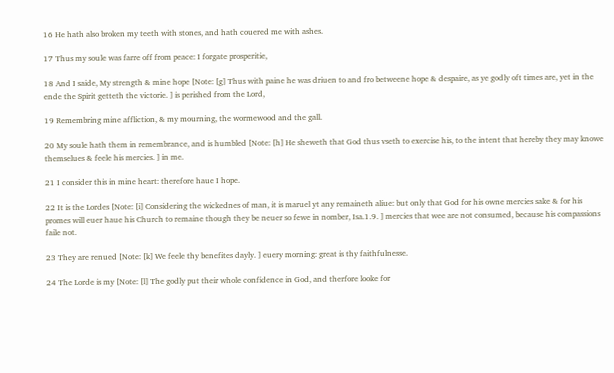16 He hath also broken my teeth with stones, and hath couered me with ashes.

17 Thus my soule was farre off from peace: I forgate prosperitie,

18 And I saide, My strength & mine hope [Note: [g] Thus with paine he was driuen to and fro betweene hope & despaire, as ye godly oft times are, yet in the ende the Spirit getteth the victorie. ] is perished from the Lord,

19 Remembring mine affliction, & my mourning, the wormewood and the gall.

20 My soule hath them in remembrance, and is humbled [Note: [h] He sheweth that God thus vseth to exercise his, to the intent that hereby they may knowe themselues & feele his mercies. ] in me.

21 I consider this in mine heart: therefore haue I hope.

22 It is the Lordes [Note: [i] Considering the wickednes of man, it is maruel yt any remaineth aliue: but only that God for his owne mercies sake & for his promes will euer haue his Church to remaine though they be neuer so fewe in nomber, Isa.1.9. ] mercies that wee are not consumed, because his compassions faile not.

23 They are renued [Note: [k] We feele thy benefites dayly. ] euery morning: great is thy faithfulnesse.

24 The Lorde is my [Note: [l] The godly put their whole confidence in God, and therfore looke for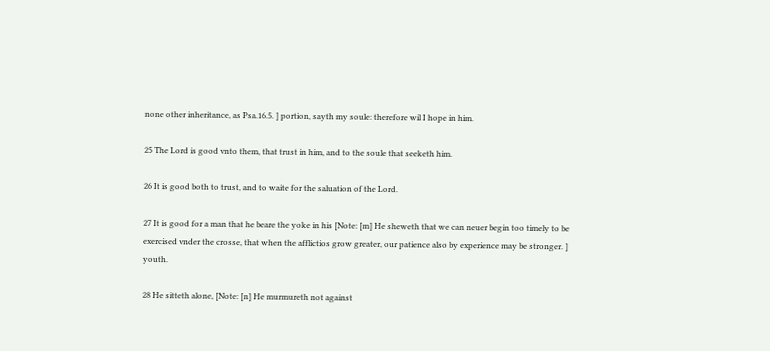none other inheritance, as Psa.16.5. ] portion, sayth my soule: therefore wil I hope in him.

25 The Lord is good vnto them, that trust in him, and to the soule that seeketh him.

26 It is good both to trust, and to waite for the saluation of the Lord.

27 It is good for a man that he beare the yoke in his [Note: [m] He sheweth that we can neuer begin too timely to be exercised vnder the crosse, that when the afflictios grow greater, our patience also by experience may be stronger. ] youth.

28 He sitteth alone, [Note: [n] He murmureth not against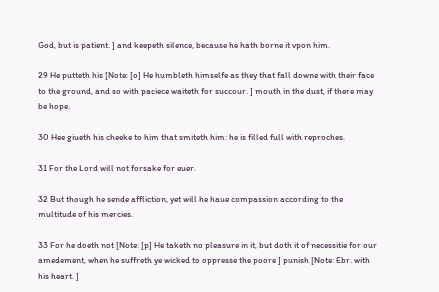God, but is patient. ] and keepeth silence, because he hath borne it vpon him.

29 He putteth his [Note: [o] He humbleth himselfe as they that fall downe with their face to the ground, and so with paciece waiteth for succour. ] mouth in the dust, if there may be hope.

30 Hee giueth his cheeke to him that smiteth him: he is filled full with reproches.

31 For the Lord will not forsake for euer.

32 But though he sende affliction, yet will he haue compassion according to the multitude of his mercies.

33 For he doeth not [Note: [p] He taketh no pleasure in it, but doth it of necessitie for our amedement, when he suffreth ye wicked to oppresse the poore ] punish [Note: Ebr. with his heart. ]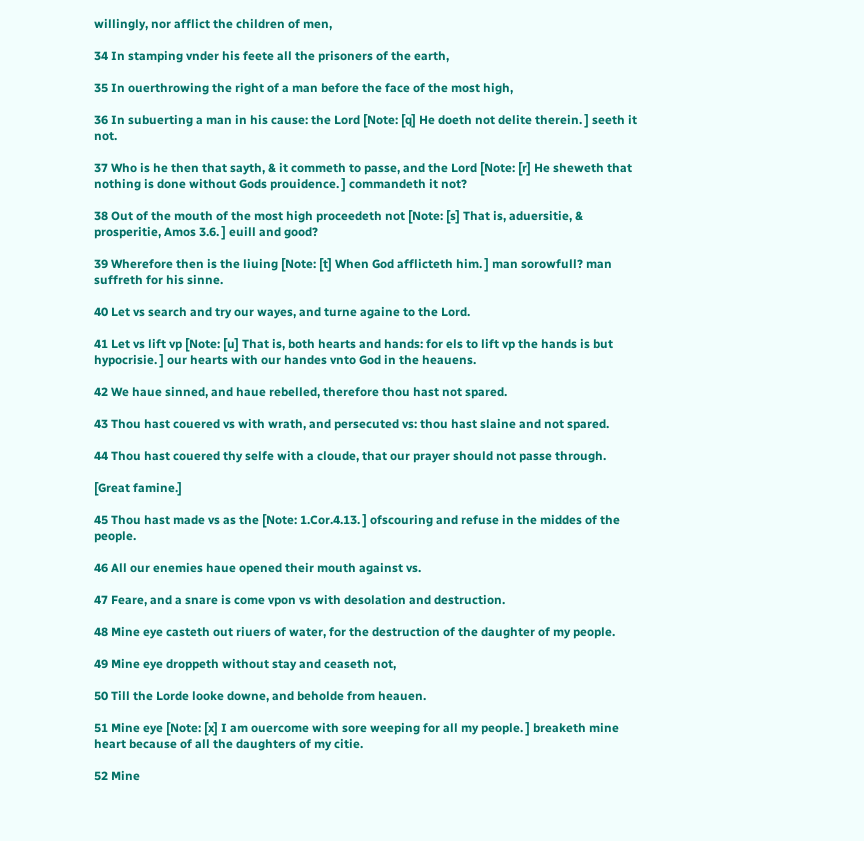willingly, nor afflict the children of men,

34 In stamping vnder his feete all the prisoners of the earth,

35 In ouerthrowing the right of a man before the face of the most high,

36 In subuerting a man in his cause: the Lord [Note: [q] He doeth not delite therein. ] seeth it not.

37 Who is he then that sayth, & it commeth to passe, and the Lord [Note: [r] He sheweth that nothing is done without Gods prouidence. ] commandeth it not?

38 Out of the mouth of the most high proceedeth not [Note: [s] That is, aduersitie, & prosperitie, Amos 3.6. ] euill and good?

39 Wherefore then is the liuing [Note: [t] When God afflicteth him. ] man sorowfull? man suffreth for his sinne.

40 Let vs search and try our wayes, and turne againe to the Lord.

41 Let vs lift vp [Note: [u] That is, both hearts and hands: for els to lift vp the hands is but hypocrisie. ] our hearts with our handes vnto God in the heauens.

42 We haue sinned, and haue rebelled, therefore thou hast not spared.

43 Thou hast couered vs with wrath, and persecuted vs: thou hast slaine and not spared.

44 Thou hast couered thy selfe with a cloude, that our prayer should not passe through.

[Great famine.]

45 Thou hast made vs as the [Note: 1.Cor.4.13. ] ofscouring and refuse in the middes of the people.

46 All our enemies haue opened their mouth against vs.

47 Feare, and a snare is come vpon vs with desolation and destruction.

48 Mine eye casteth out riuers of water, for the destruction of the daughter of my people.

49 Mine eye droppeth without stay and ceaseth not,

50 Till the Lorde looke downe, and beholde from heauen.

51 Mine eye [Note: [x] I am ouercome with sore weeping for all my people. ] breaketh mine heart because of all the daughters of my citie.

52 Mine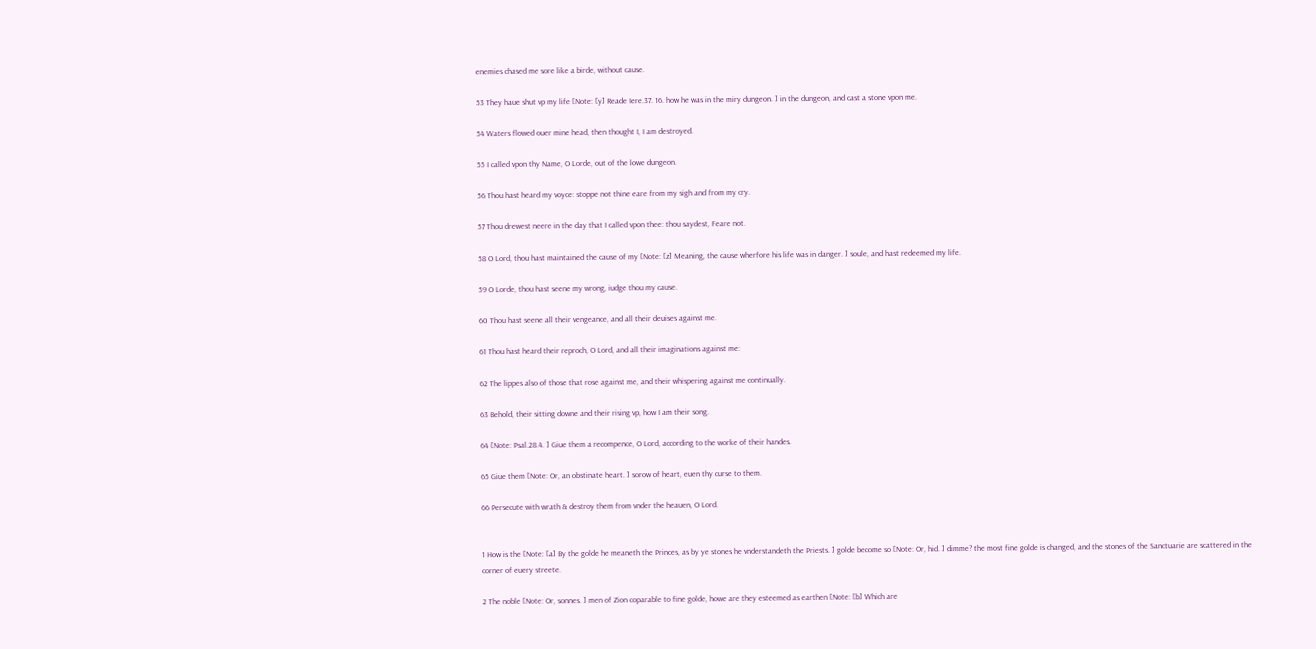enemies chased me sore like a birde, without cause.

53 They haue shut vp my life [Note: [y] Reade Iere.37. 16. how he was in the miry dungeon. ] in the dungeon, and cast a stone vpon me.

54 Waters flowed ouer mine head, then thought I, I am destroyed.

55 I called vpon thy Name, O Lorde, out of the lowe dungeon.

56 Thou hast heard my voyce: stoppe not thine eare from my sigh and from my cry.

57 Thou drewest neere in the day that I called vpon thee: thou saydest, Feare not.

58 O Lord, thou hast maintained the cause of my [Note: [z] Meaning, the cause wherfore his life was in danger. ] soule, and hast redeemed my life.

59 O Lorde, thou hast seene my wrong, iudge thou my cause.

60 Thou hast seene all their vengeance, and all their deuises against me.

61 Thou hast heard their reproch, O Lord, and all their imaginations against me:

62 The lippes also of those that rose against me, and their whispering against me continually.

63 Behold, their sitting downe and their rising vp, how I am their song.

64 [Note: Psal.28.4. ] Giue them a recompence, O Lord, according to the worke of their handes.

65 Giue them [Note: Or, an obstinate heart. ] sorow of heart, euen thy curse to them.

66 Persecute with wrath & destroy them from vnder the heauen, O Lord.


1 How is the [Note: [a] By the golde he meaneth the Princes, as by ye stones he vnderstandeth the Priests. ] golde become so [Note: Or, hid. ] dimme? the most fine golde is changed, and the stones of the Sanctuarie are scattered in the corner of euery streete.

2 The noble [Note: Or, sonnes. ] men of Zion coparable to fine golde, howe are they esteemed as earthen [Note: [b] Which are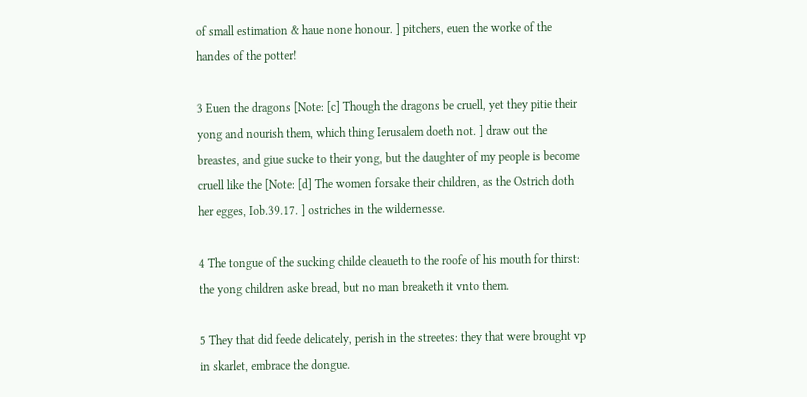of small estimation & haue none honour. ] pitchers, euen the worke of the handes of the potter!

3 Euen the dragons [Note: [c] Though the dragons be cruell, yet they pitie their yong and nourish them, which thing Ierusalem doeth not. ] draw out the breastes, and giue sucke to their yong, but the daughter of my people is become cruell like the [Note: [d] The women forsake their children, as the Ostrich doth her egges, Iob.39.17. ] ostriches in the wildernesse.

4 The tongue of the sucking childe cleaueth to the roofe of his mouth for thirst: the yong children aske bread, but no man breaketh it vnto them.

5 They that did feede delicately, perish in the streetes: they that were brought vp in skarlet, embrace the dongue.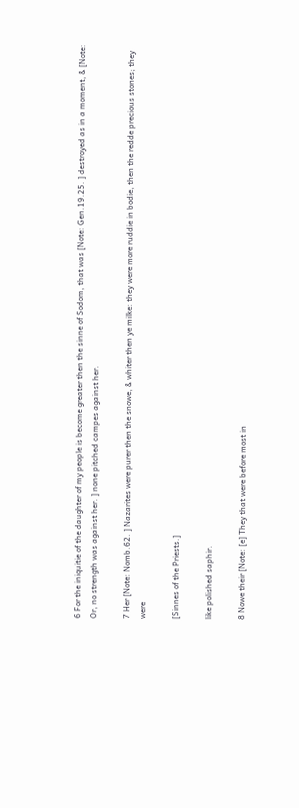6 For the iniquitie of the daughter of my people is become greater then the sinne of Sodom, that was [Note: Gen.19.25. ] destroyed as in a moment, & [Note: Or, no strength was against her. ] none pitched campes against her.

7 Her [Note: Nomb.62. ] Nazarites were purer then the snowe, & whiter then ye milke: they were more ruddie in bodie, then the redde precious stones; they were

[Sinnes of the Priests.]

like polished saphir.

8 Nowe their [Note: [e] They that were before most in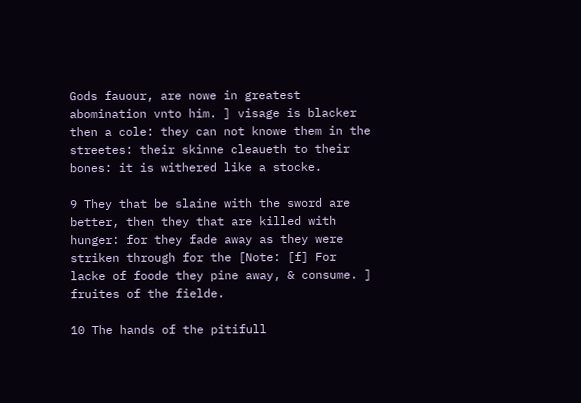Gods fauour, are nowe in greatest abomination vnto him. ] visage is blacker then a cole: they can not knowe them in the streetes: their skinne cleaueth to their bones: it is withered like a stocke.

9 They that be slaine with the sword are better, then they that are killed with hunger: for they fade away as they were striken through for the [Note: [f] For lacke of foode they pine away, & consume. ] fruites of the fielde.

10 The hands of the pitifull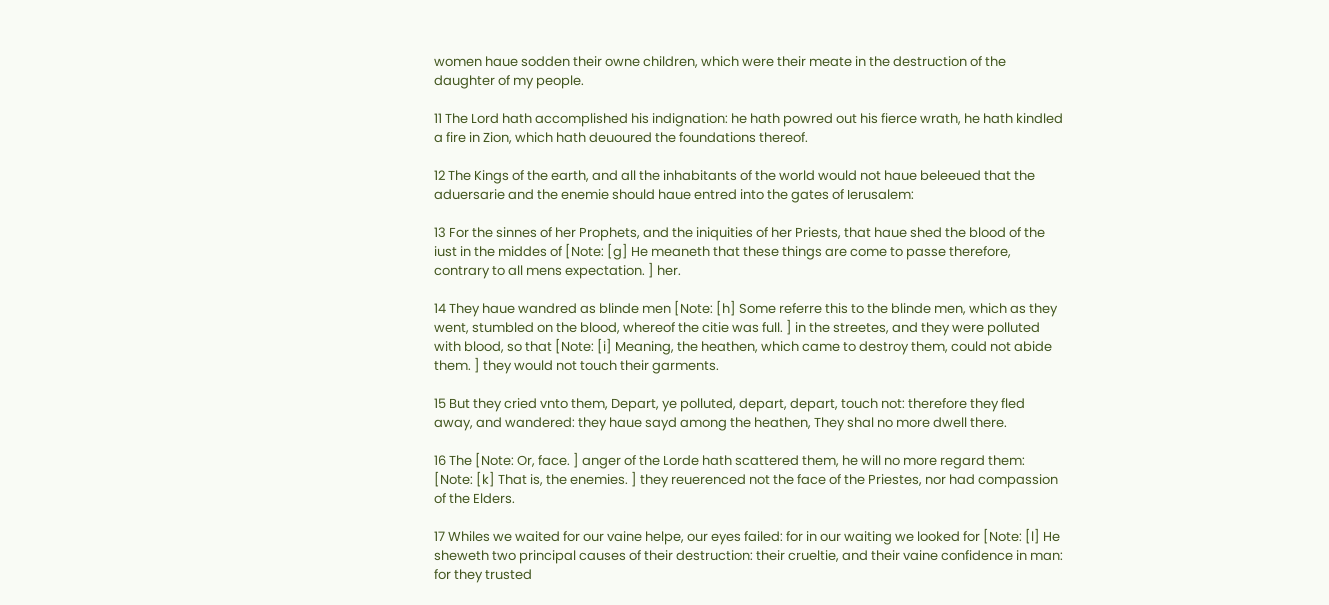women haue sodden their owne children, which were their meate in the destruction of the daughter of my people.

11 The Lord hath accomplished his indignation: he hath powred out his fierce wrath, he hath kindled a fire in Zion, which hath deuoured the foundations thereof.

12 The Kings of the earth, and all the inhabitants of the world would not haue beleeued that the aduersarie and the enemie should haue entred into the gates of Ierusalem:

13 For the sinnes of her Prophets, and the iniquities of her Priests, that haue shed the blood of the iust in the middes of [Note: [g] He meaneth that these things are come to passe therefore, contrary to all mens expectation. ] her.

14 They haue wandred as blinde men [Note: [h] Some referre this to the blinde men, which as they went, stumbled on the blood, whereof the citie was full. ] in the streetes, and they were polluted with blood, so that [Note: [i] Meaning, the heathen, which came to destroy them, could not abide them. ] they would not touch their garments.

15 But they cried vnto them, Depart, ye polluted, depart, depart, touch not: therefore they fled away, and wandered: they haue sayd among the heathen, They shal no more dwell there.

16 The [Note: Or, face. ] anger of the Lorde hath scattered them, he will no more regard them: [Note: [k] That is, the enemies. ] they reuerenced not the face of the Priestes, nor had compassion of the Elders.

17 Whiles we waited for our vaine helpe, our eyes failed: for in our waiting we looked for [Note: [l] He sheweth two principal causes of their destruction: their crueltie, and their vaine confidence in man: for they trusted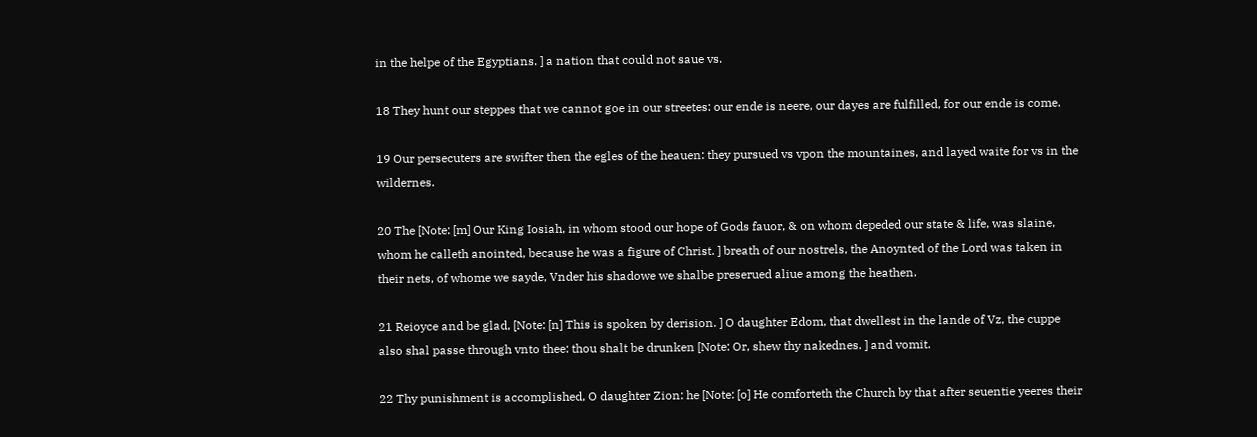in the helpe of the Egyptians. ] a nation that could not saue vs.

18 They hunt our steppes that we cannot goe in our streetes: our ende is neere, our dayes are fulfilled, for our ende is come.

19 Our persecuters are swifter then the egles of the heauen: they pursued vs vpon the mountaines, and layed waite for vs in the wildernes.

20 The [Note: [m] Our King Iosiah, in whom stood our hope of Gods fauor, & on whom depeded our state & life, was slaine, whom he calleth anointed, because he was a figure of Christ. ] breath of our nostrels, the Anoynted of the Lord was taken in their nets, of whome we sayde, Vnder his shadowe we shalbe preserued aliue among the heathen.

21 Reioyce and be glad, [Note: [n] This is spoken by derision. ] O daughter Edom, that dwellest in the lande of Vz, the cuppe also shal passe through vnto thee: thou shalt be drunken [Note: Or, shew thy nakednes. ] and vomit.

22 Thy punishment is accomplished, O daughter Zion: he [Note: [o] He comforteth the Church by that after seuentie yeeres their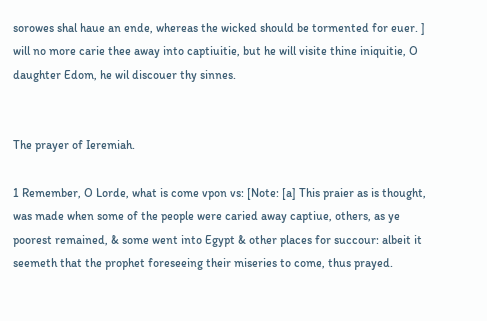sorowes shal haue an ende, whereas the wicked should be tormented for euer. ] will no more carie thee away into captiuitie, but he will visite thine iniquitie, O daughter Edom, he wil discouer thy sinnes.


The prayer of Ieremiah.

1 Remember, O Lorde, what is come vpon vs: [Note: [a] This praier as is thought, was made when some of the people were caried away captiue, others, as ye poorest remained, & some went into Egypt & other places for succour: albeit it seemeth that the prophet foreseeing their miseries to come, thus prayed.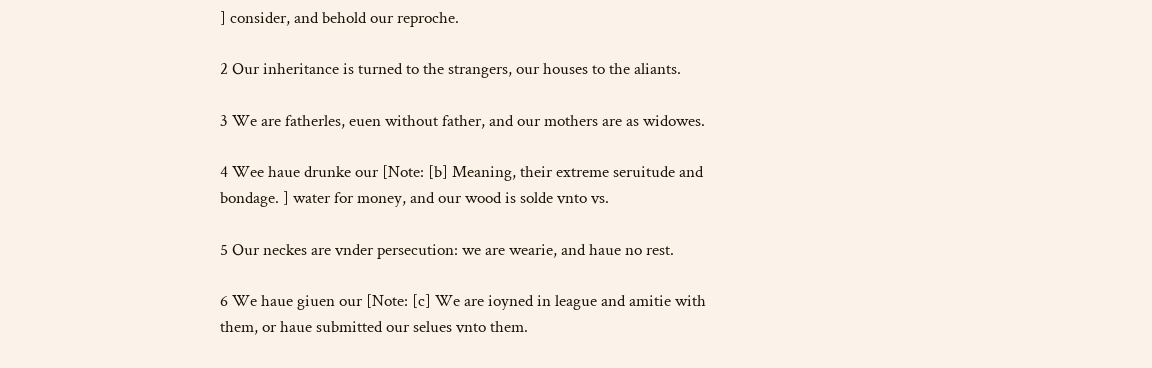] consider, and behold our reproche.

2 Our inheritance is turned to the strangers, our houses to the aliants.

3 We are fatherles, euen without father, and our mothers are as widowes.

4 Wee haue drunke our [Note: [b] Meaning, their extreme seruitude and bondage. ] water for money, and our wood is solde vnto vs.

5 Our neckes are vnder persecution: we are wearie, and haue no rest.

6 We haue giuen our [Note: [c] We are ioyned in league and amitie with them, or haue submitted our selues vnto them.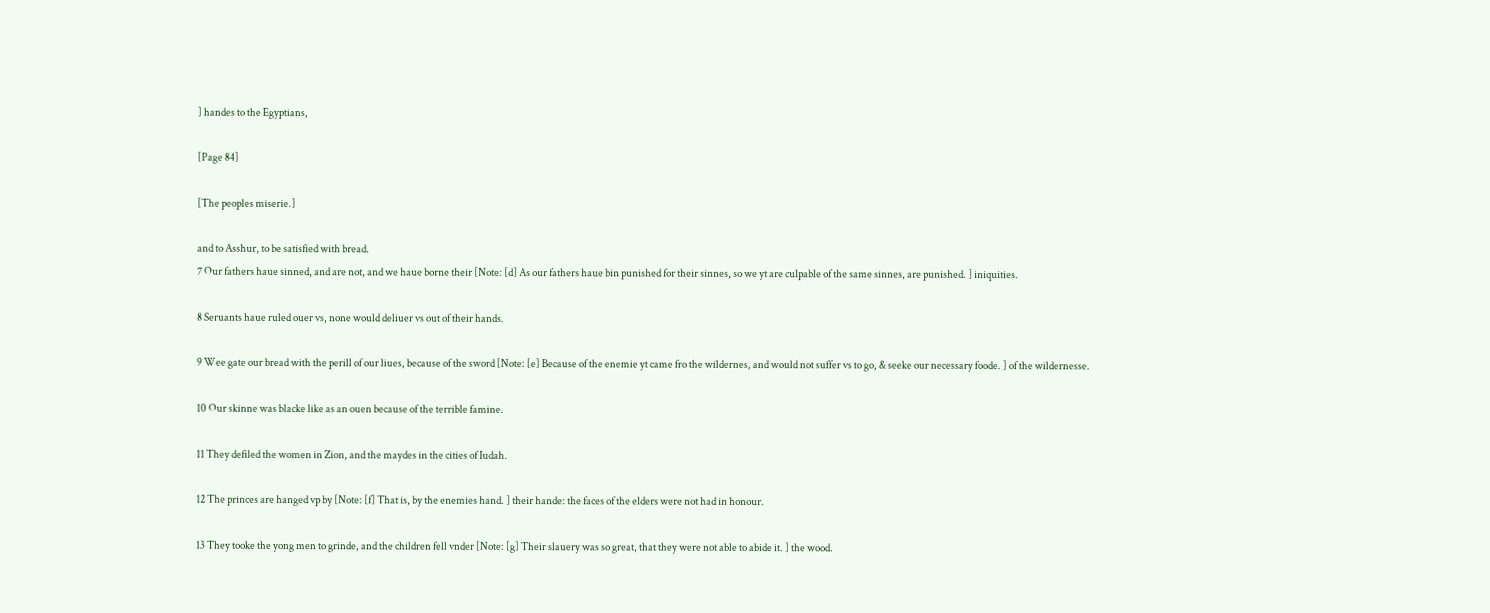] handes to the Egyptians,

[Page 84]

[The peoples miserie.]

and to Asshur, to be satisfied with bread.
7 Our fathers haue sinned, and are not, and we haue borne their [Note: [d] As our fathers haue bin punished for their sinnes, so we yt are culpable of the same sinnes, are punished. ] iniquities.

8 Seruants haue ruled ouer vs, none would deliuer vs out of their hands.

9 Wee gate our bread with the perill of our liues, because of the sword [Note: [e] Because of the enemie yt came fro the wildernes, and would not suffer vs to go, & seeke our necessary foode. ] of the wildernesse.

10 Our skinne was blacke like as an ouen because of the terrible famine.

11 They defiled the women in Zion, and the maydes in the cities of Iudah.

12 The princes are hanged vp by [Note: [f] That is, by the enemies hand. ] their hande: the faces of the elders were not had in honour.

13 They tooke the yong men to grinde, and the children fell vnder [Note: [g] Their slauery was so great, that they were not able to abide it. ] the wood.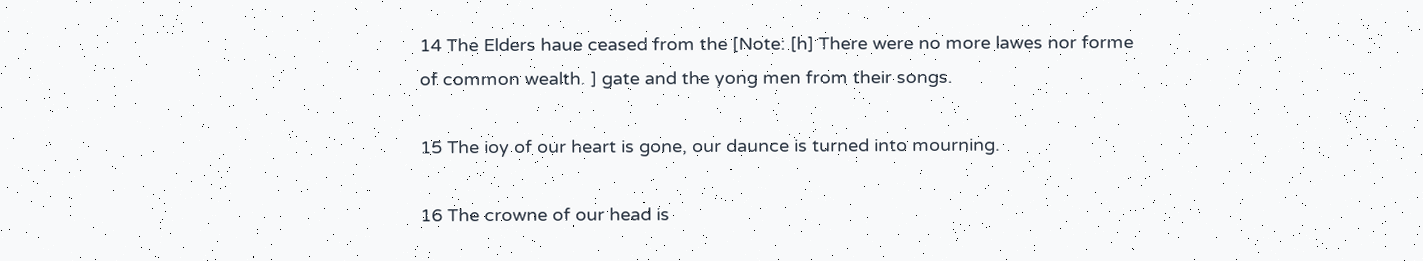14 The Elders haue ceased from the [Note: [h] There were no more lawes nor forme of common wealth. ] gate and the yong men from their songs.

15 The ioy of our heart is gone, our daunce is turned into mourning.

16 The crowne of our head is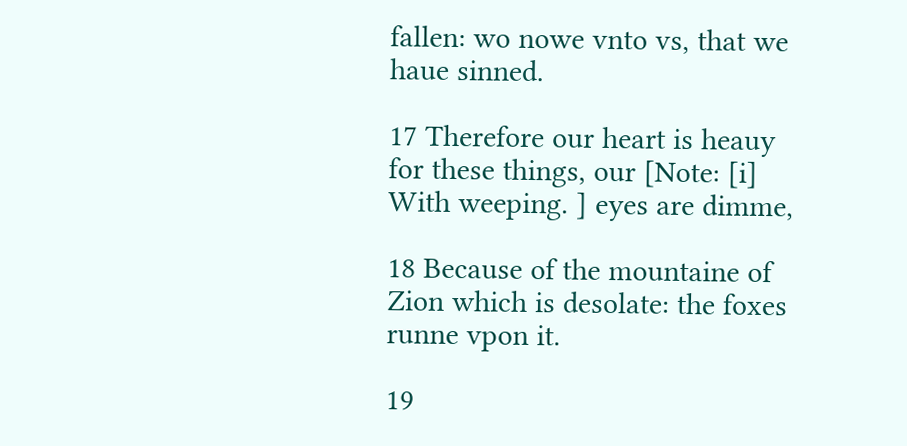fallen: wo nowe vnto vs, that we haue sinned.

17 Therefore our heart is heauy for these things, our [Note: [i] With weeping. ] eyes are dimme,

18 Because of the mountaine of Zion which is desolate: the foxes runne vpon it.

19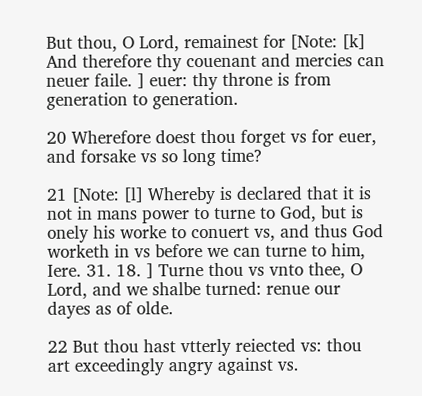But thou, O Lord, remainest for [Note: [k] And therefore thy couenant and mercies can neuer faile. ] euer: thy throne is from generation to generation.

20 Wherefore doest thou forget vs for euer, and forsake vs so long time?

21 [Note: [l] Whereby is declared that it is not in mans power to turne to God, but is onely his worke to conuert vs, and thus God worketh in vs before we can turne to him, Iere. 31. 18. ] Turne thou vs vnto thee, O Lord, and we shalbe turned: renue our dayes as of olde.

22 But thou hast vtterly reiected vs: thou art exceedingly angry against vs.